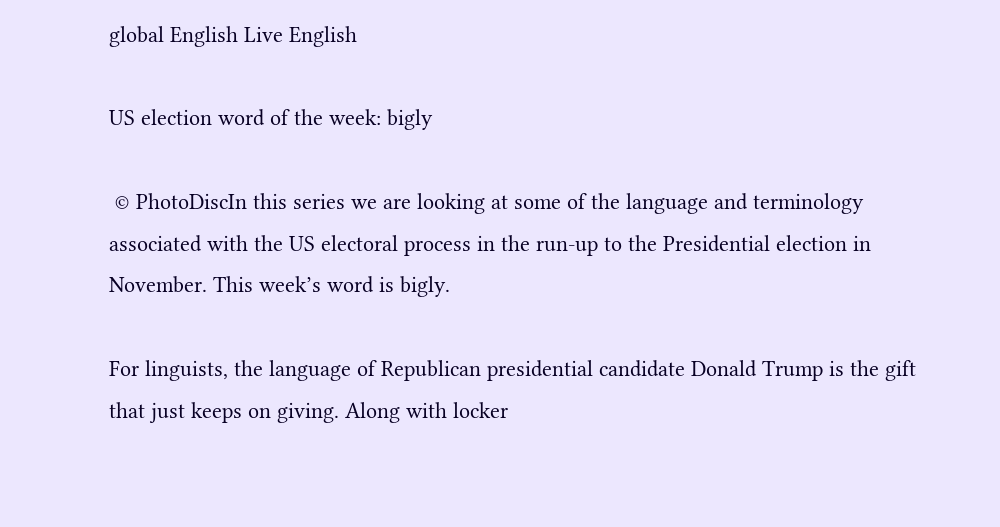global English Live English

US election word of the week: bigly

 © PhotoDiscIn this series we are looking at some of the language and terminology associated with the US electoral process in the run-up to the Presidential election in November. This week’s word is bigly.

For linguists, the language of Republican presidential candidate Donald Trump is the gift that just keeps on giving. Along with locker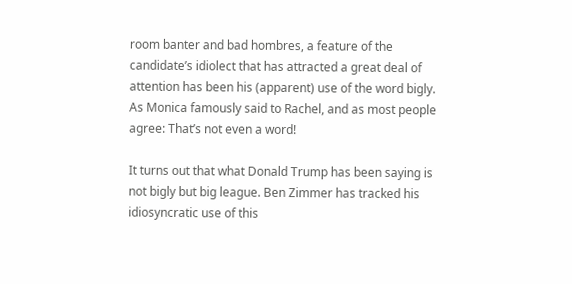room banter and bad hombres, a feature of the candidate’s idiolect that has attracted a great deal of attention has been his (apparent) use of the word bigly. As Monica famously said to Rachel, and as most people agree: That’s not even a word!

It turns out that what Donald Trump has been saying is not bigly but big league. Ben Zimmer has tracked his idiosyncratic use of this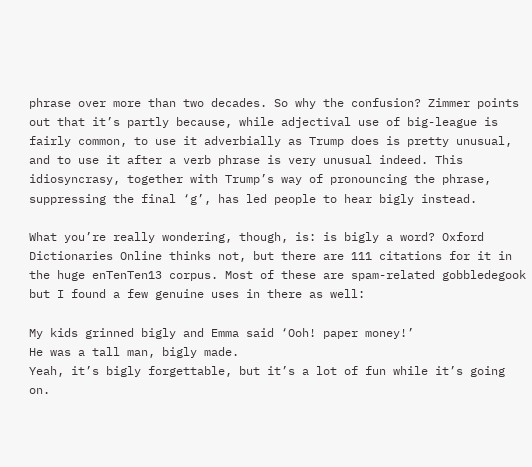phrase over more than two decades. So why the confusion? Zimmer points out that it’s partly because, while adjectival use of big-league is fairly common, to use it adverbially as Trump does is pretty unusual, and to use it after a verb phrase is very unusual indeed. This idiosyncrasy, together with Trump’s way of pronouncing the phrase, suppressing the final ‘g’, has led people to hear bigly instead.

What you’re really wondering, though, is: is bigly a word? Oxford Dictionaries Online thinks not, but there are 111 citations for it in the huge enTenTen13 corpus. Most of these are spam-related gobbledegook but I found a few genuine uses in there as well:

My kids grinned bigly and Emma said ‘Ooh! paper money!’
He was a tall man, bigly made.
Yeah, it’s bigly forgettable, but it’s a lot of fun while it’s going on.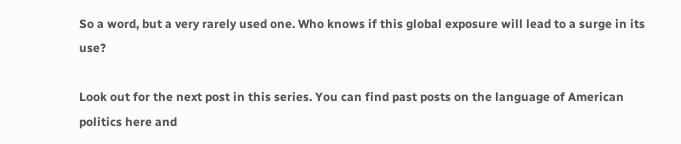So a word, but a very rarely used one. Who knows if this global exposure will lead to a surge in its use?

Look out for the next post in this series. You can find past posts on the language of American politics here and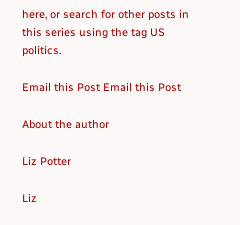here, or search for other posts in this series using the tag US politics.

Email this Post Email this Post

About the author

Liz Potter

Liz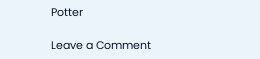Potter

Leave a Comment